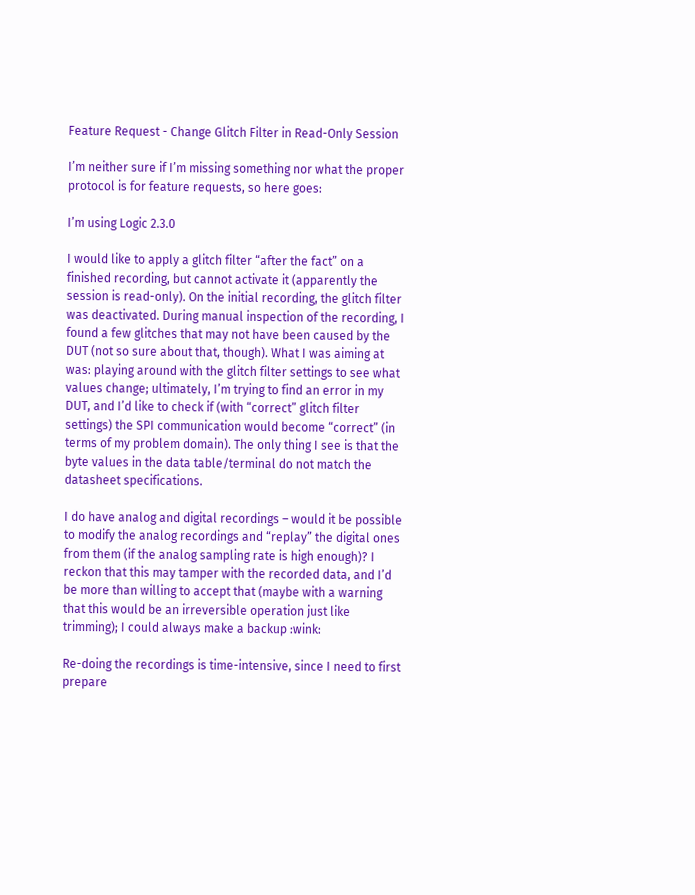Feature Request - Change Glitch Filter in Read-Only Session

I’m neither sure if I’m missing something nor what the proper protocol is for feature requests, so here goes:

I’m using Logic 2.3.0

I would like to apply a glitch filter “after the fact” on a finished recording, but cannot activate it (apparently the session is read-only). On the initial recording, the glitch filter was deactivated. During manual inspection of the recording, I found a few glitches that may not have been caused by the DUT (not so sure about that, though). What I was aiming at was: playing around with the glitch filter settings to see what values change; ultimately, I’m trying to find an error in my DUT, and I’d like to check if (with “correct” glitch filter settings) the SPI communication would become “correct” (in terms of my problem domain). The only thing I see is that the byte values in the data table/terminal do not match the datasheet specifications.

I do have analog and digital recordings – would it be possible to modify the analog recordings and “replay” the digital ones from them (if the analog sampling rate is high enough)? I reckon that this may tamper with the recorded data, and I’d be more than willing to accept that (maybe with a warning that this would be an irreversible operation just like trimming); I could always make a backup :wink:

Re-doing the recordings is time-intensive, since I need to first prepare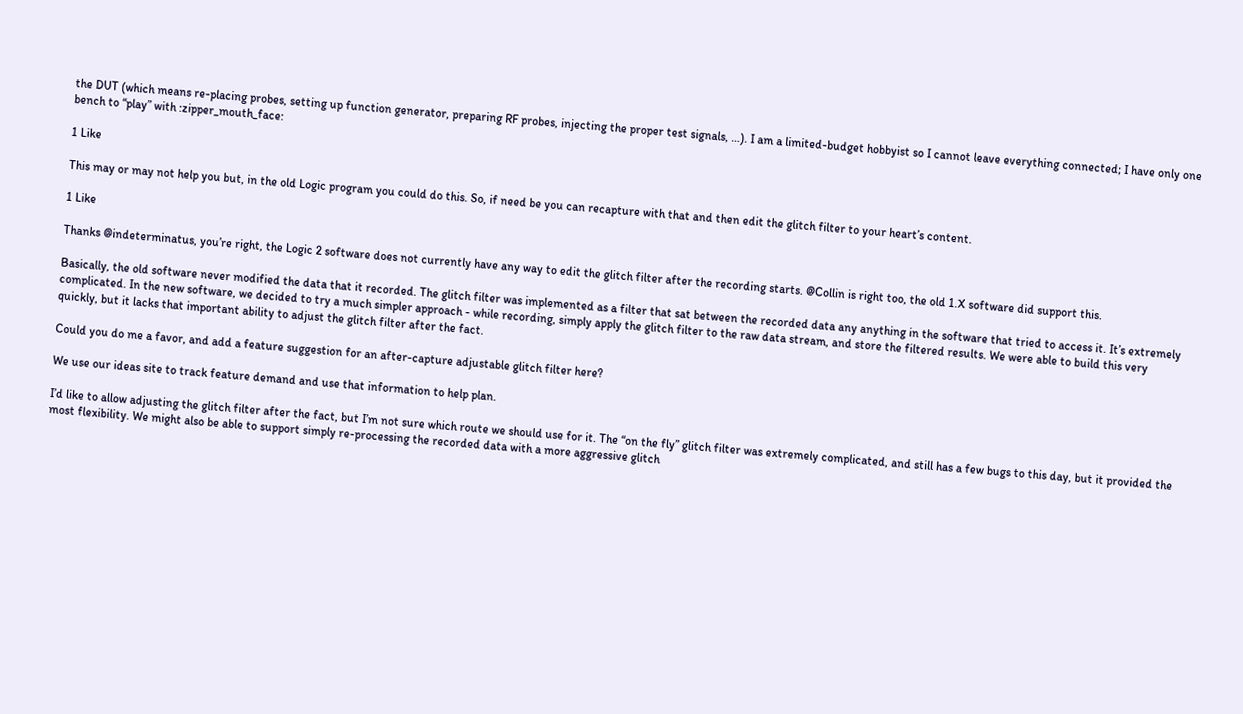the DUT (which means re-placing probes, setting up function generator, preparing RF probes, injecting the proper test signals, …). I am a limited-budget hobbyist so I cannot leave everything connected; I have only one bench to “play” with :zipper_mouth_face:

1 Like

This may or may not help you but, in the old Logic program you could do this. So, if need be you can recapture with that and then edit the glitch filter to your heart’s content.

1 Like

Thanks @indeterminatus, you’re right, the Logic 2 software does not currently have any way to edit the glitch filter after the recording starts. @Collin is right too, the old 1.X software did support this.

Basically, the old software never modified the data that it recorded. The glitch filter was implemented as a filter that sat between the recorded data any anything in the software that tried to access it. It’s extremely complicated. In the new software, we decided to try a much simpler approach - while recording, simply apply the glitch filter to the raw data stream, and store the filtered results. We were able to build this very quickly, but it lacks that important ability to adjust the glitch filter after the fact.

Could you do me a favor, and add a feature suggestion for an after-capture adjustable glitch filter here?

We use our ideas site to track feature demand and use that information to help plan.

I’d like to allow adjusting the glitch filter after the fact, but I’m not sure which route we should use for it. The “on the fly” glitch filter was extremely complicated, and still has a few bugs to this day, but it provided the most flexibility. We might also be able to support simply re-processing the recorded data with a more aggressive glitch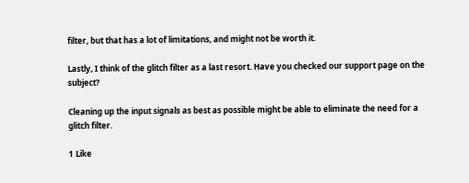filter, but that has a lot of limitations, and might not be worth it.

Lastly, I think of the glitch filter as a last resort. Have you checked our support page on the subject?

Cleaning up the input signals as best as possible might be able to eliminate the need for a glitch filter.

1 Like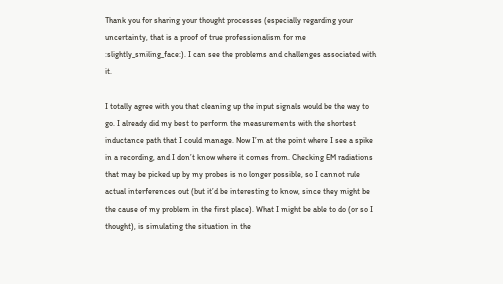Thank you for sharing your thought processes (especially regarding your uncertainty, that is a proof of true professionalism for me :slightly_smiling_face:). I can see the problems and challenges associated with it.

I totally agree with you that cleaning up the input signals would be the way to go. I already did my best to perform the measurements with the shortest inductance path that I could manage. Now I’m at the point where I see a spike in a recording, and I don’t know where it comes from. Checking EM radiations that may be picked up by my probes is no longer possible, so I cannot rule actual interferences out (but it’d be interesting to know, since they might be the cause of my problem in the first place). What I might be able to do (or so I thought), is simulating the situation in the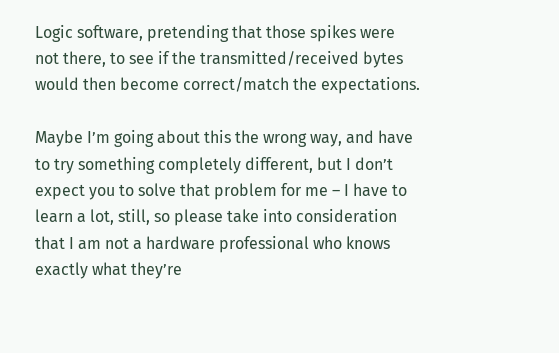Logic software, pretending that those spikes were not there, to see if the transmitted/received bytes would then become correct/match the expectations.

Maybe I’m going about this the wrong way, and have to try something completely different, but I don’t expect you to solve that problem for me – I have to learn a lot, still, so please take into consideration that I am not a hardware professional who knows exactly what they’re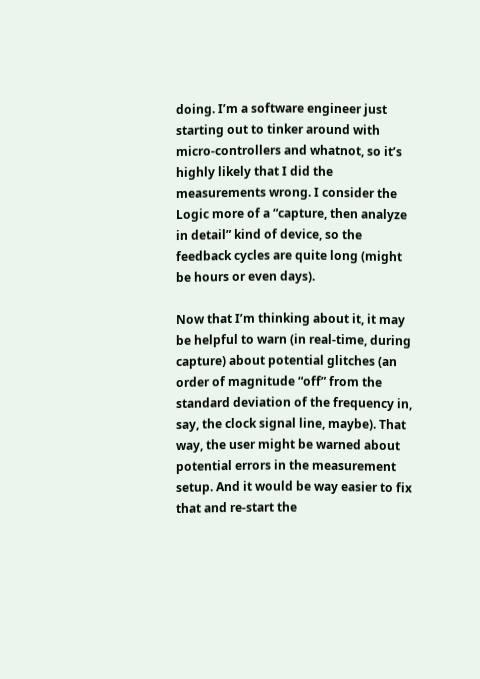doing. I’m a software engineer just starting out to tinker around with micro-controllers and whatnot, so it’s highly likely that I did the measurements wrong. I consider the Logic more of a “capture, then analyze in detail” kind of device, so the feedback cycles are quite long (might be hours or even days).

Now that I’m thinking about it, it may be helpful to warn (in real-time, during capture) about potential glitches (an order of magnitude “off” from the standard deviation of the frequency in, say, the clock signal line, maybe). That way, the user might be warned about potential errors in the measurement setup. And it would be way easier to fix that and re-start the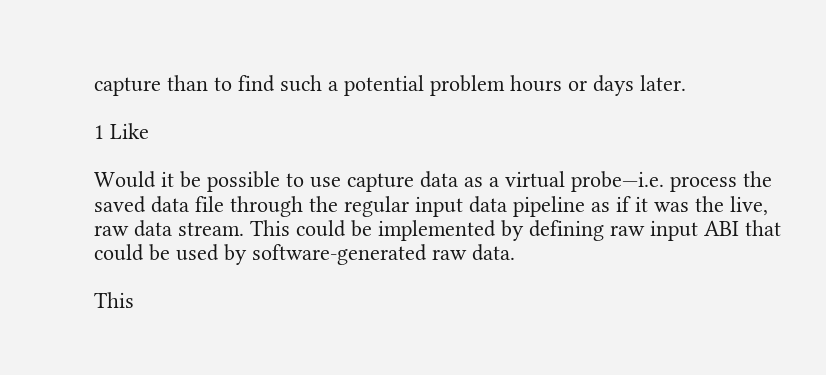capture than to find such a potential problem hours or days later.

1 Like

Would it be possible to use capture data as a virtual probe—i.e. process the saved data file through the regular input data pipeline as if it was the live, raw data stream. This could be implemented by defining raw input ABI that could be used by software-generated raw data.

This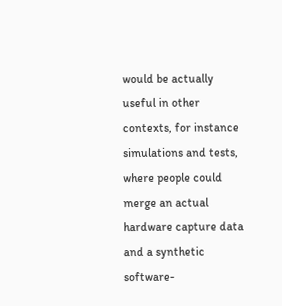would be actually useful in other contexts, for instance simulations and tests, where people could merge an actual hardware capture data and a synthetic software-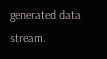generated data stream.